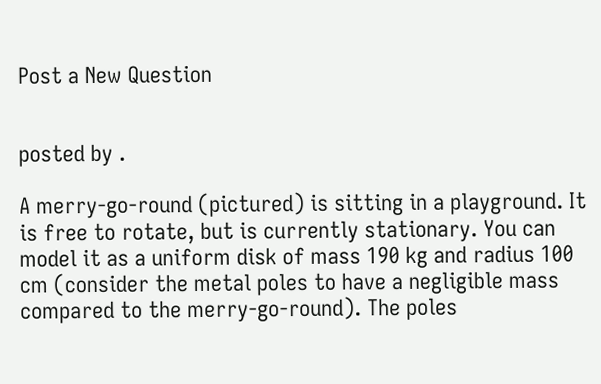Post a New Question


posted by .

A merry-go-round (pictured) is sitting in a playground. It is free to rotate, but is currently stationary. You can model it as a uniform disk of mass 190 kg and radius 100 cm (consider the metal poles to have a negligible mass compared to the merry-go-round). The poles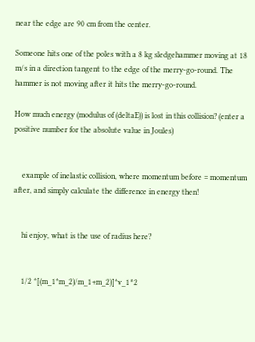near the edge are 90 cm from the center.

Someone hits one of the poles with a 8 kg sledgehammer moving at 18 m/s in a direction tangent to the edge of the merry-go-round. The hammer is not moving after it hits the merry-go-round.

How much energy (modulus of (deltaE)) is lost in this collision? (enter a positive number for the absolute value in Joules)


    example of inelastic collision, where momentum before = momentum after, and simply calculate the difference in energy then!


    hi enjoy, what is the use of radius here?


    1/2 *[(m_1*m_2)/m_1+m_2)]*v_1^2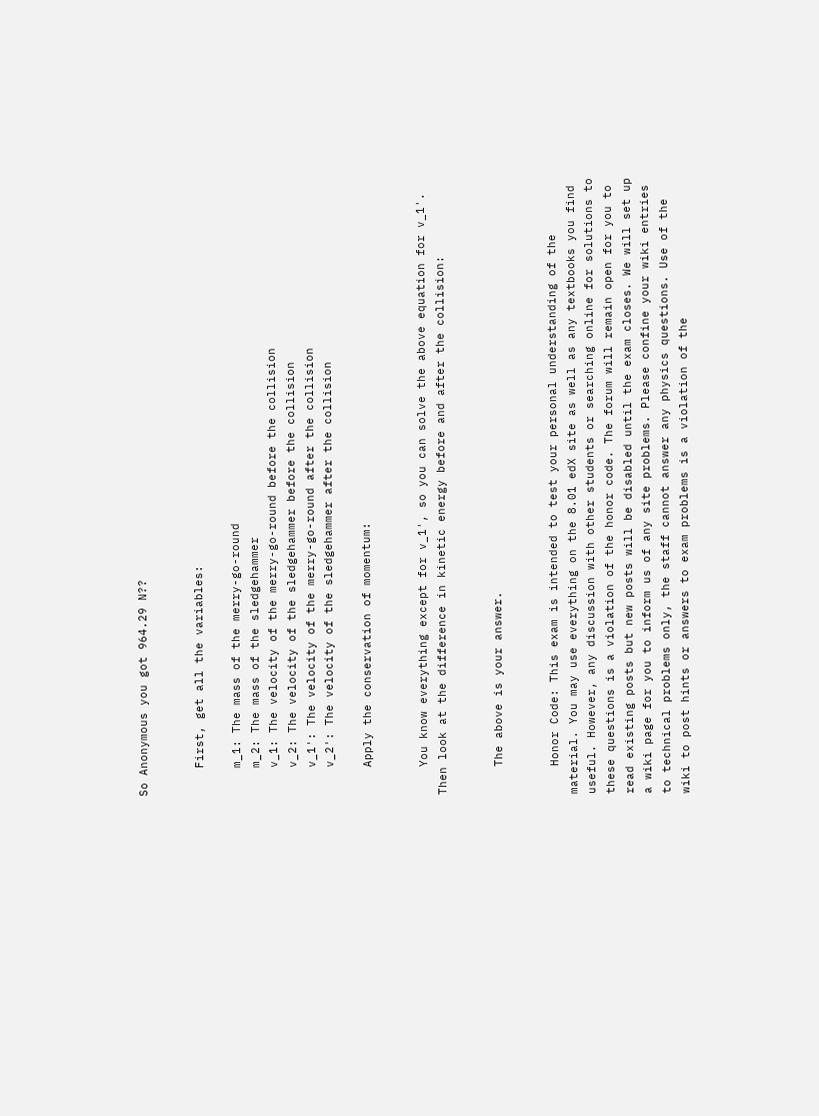So Anonymous you got 964.29 N??


    First, get all the variables:

    m_1: The mass of the merry-go-round
    m_2: The mass of the sledgehammer
    v_1: The velocity of the merry-go-round before the collision
    v_2: The velocity of the sledgehammer before the collision
    v_1': The velocity of the merry-go-round after the collision
    v_2': The velocity of the sledgehammer after the collision

    Apply the conservation of momentum:


    You know everything except for v_1', so you can solve the above equation for v_1'. Then look at the difference in kinetic energy before and after the collision:


    The above is your answer.


    Honor Code: This exam is intended to test your personal understanding of the material. You may use everything on the 8.01 edX site as well as any textbooks you find useful. However, any discussion with other students or searching online for solutions to these questions is a violation of the honor code. The forum will remain open for you to read existing posts but new posts will be disabled until the exam closes. We will set up a wiki page for you to inform us of any site problems. Please confine your wiki entries to technical problems only, the staff cannot answer any physics questions. Use of the wiki to post hints or answers to exam problems is a violation of the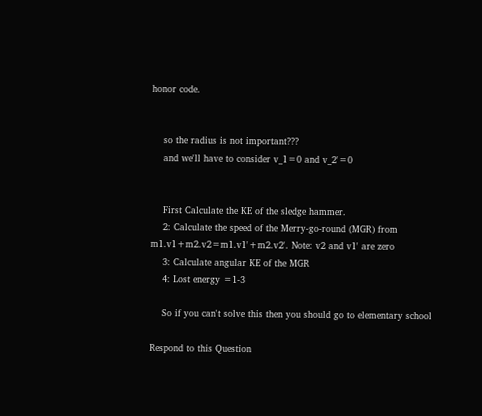honor code.


    so the radius is not important???
    and we'll have to consider v_1=0 and v_2'=0


    First Calculate the KE of the sledge hammer.
    2: Calculate the speed of the Merry-go-round (MGR) from m1.v1+m2.v2=m1.v1'+m2.v2'. Note: v2 and v1' are zero
    3: Calculate angular KE of the MGR
    4: Lost energy =1-3

    So if you can't solve this then you should go to elementary school

Respond to this Question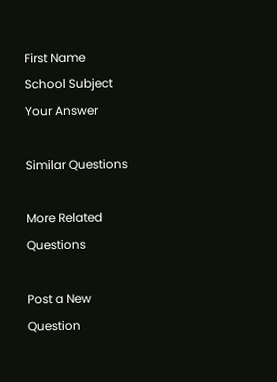First Name
School Subject
Your Answer

Similar Questions

More Related Questions

Post a New Question